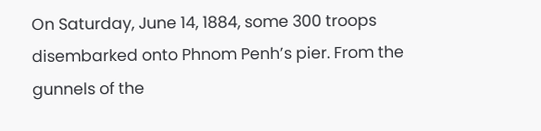On Saturday, June 14, 1884, some 300 troops disembarked onto Phnom Penh’s pier. From the gunnels of the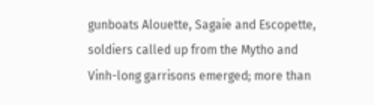gunboats Alouette, Sagaie and Escopette, soldiers called up from the Mytho and Vinh-long garrisons emerged; more than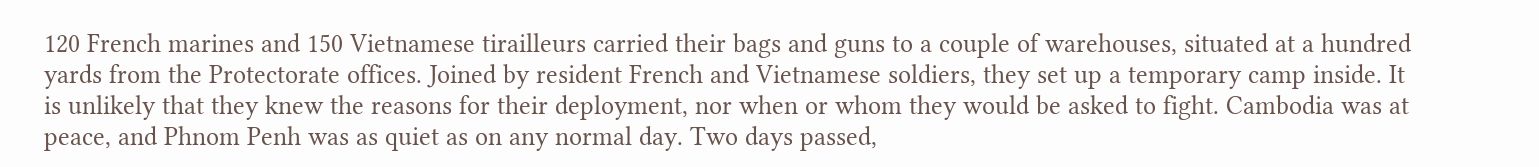120 French marines and 150 Vietnamese tirailleurs carried their bags and guns to a couple of warehouses, situated at a hundred yards from the Protectorate offices. Joined by resident French and Vietnamese soldiers, they set up a temporary camp inside. It is unlikely that they knew the reasons for their deployment, nor when or whom they would be asked to fight. Cambodia was at peace, and Phnom Penh was as quiet as on any normal day. Two days passed,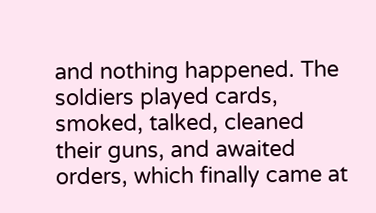and nothing happened. The soldiers played cards, smoked, talked, cleaned their guns, and awaited orders, which finally came at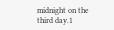midnight on the third day.1